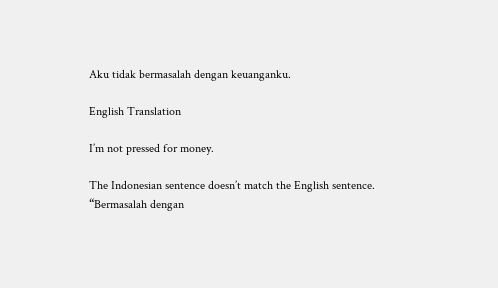Aku tidak bermasalah dengan keuanganku.

English Translation

I’m not pressed for money.

The Indonesian sentence doesn’t match the English sentence.
“Bermasalah dengan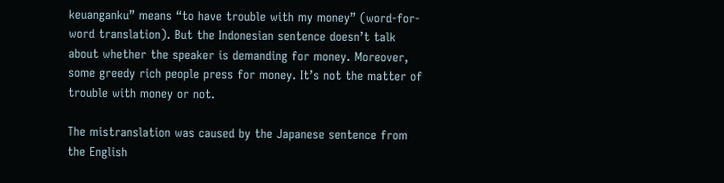keuanganku” means “to have trouble with my money” (word-for-word translation). But the Indonesian sentence doesn’t talk about whether the speaker is demanding for money. Moreover, some greedy rich people press for money. It’s not the matter of trouble with money or not.

The mistranslation was caused by the Japanese sentence from the English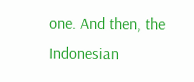one. And then, the Indonesian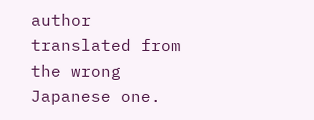author translated from the wrong Japanese one.